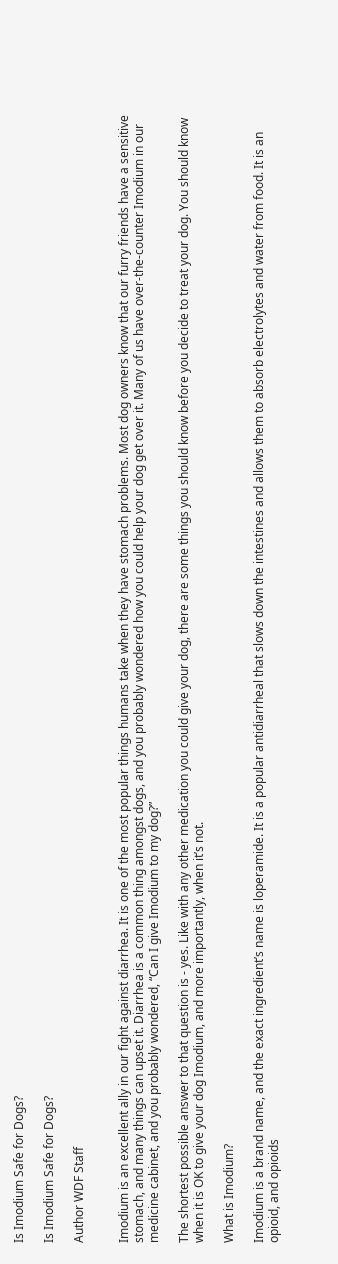Is Imodium Safe for Dogs?

Is Imodium Safe for Dogs?

Author WDF Staff


Imodium is an excellent ally in our fight against diarrhea. It is one of the most popular things humans take when they have stomach problems. Most dog owners know that our furry friends have a sensitive stomach, and many things can upset it. Diarrhea is a common thing amongst dogs, and you probably wondered how you could help your dog get over it. Many of us have over-the-counter Imodium in our medicine cabinet, and you probably wondered, “Can I give Imodium to my dog?”

The shortest possible answer to that question is - yes. Like with any other medication you could give your dog, there are some things you should know before you decide to treat your dog. You should know when it is OK to give your dog Imodium, and more importantly, when it’s not.

What is Imodium?

Imodium is a brand name, and the exact ingredient’s name is loperamide. It is a popular antidiarrheal that slows down the intestines and allows them to absorb electrolytes and water from food. It is an opioid, and opioids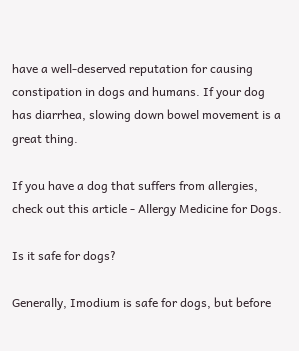have a well-deserved reputation for causing constipation in dogs and humans. If your dog has diarrhea, slowing down bowel movement is a great thing.

If you have a dog that suffers from allergies, check out this article - Allergy Medicine for Dogs.

Is it safe for dogs?

Generally, Imodium is safe for dogs, but before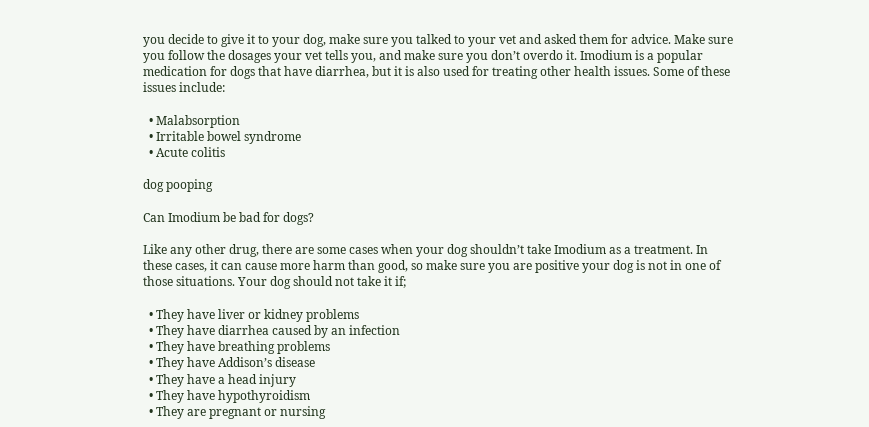you decide to give it to your dog, make sure you talked to your vet and asked them for advice. Make sure you follow the dosages your vet tells you, and make sure you don’t overdo it. Imodium is a popular medication for dogs that have diarrhea, but it is also used for treating other health issues. Some of these issues include:

  • Malabsorption
  • Irritable bowel syndrome
  • Acute colitis

dog pooping

Can Imodium be bad for dogs?

Like any other drug, there are some cases when your dog shouldn’t take Imodium as a treatment. In these cases, it can cause more harm than good, so make sure you are positive your dog is not in one of those situations. Your dog should not take it if;

  • They have liver or kidney problems
  • They have diarrhea caused by an infection
  • They have breathing problems
  • They have Addison’s disease
  • They have a head injury
  • They have hypothyroidism
  • They are pregnant or nursing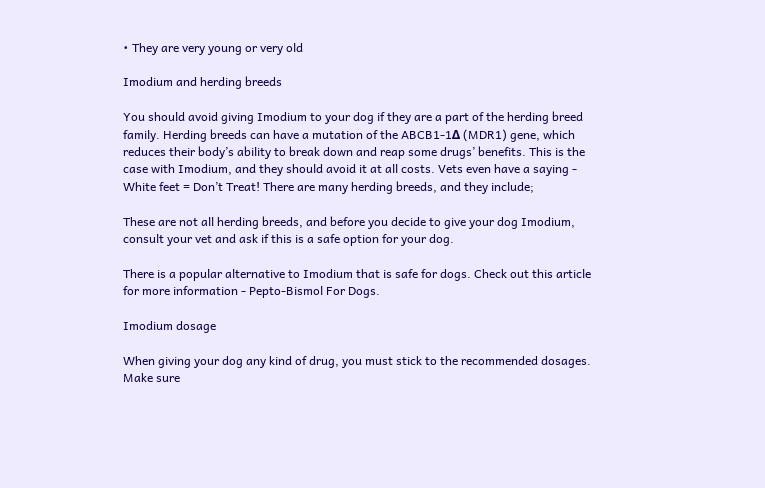• They are very young or very old

Imodium and herding breeds

You should avoid giving Imodium to your dog if they are a part of the herding breed family. Herding breeds can have a mutation of the ABCB1-1Δ (MDR1) gene, which reduces their body’s ability to break down and reap some drugs’ benefits. This is the case with Imodium, and they should avoid it at all costs. Vets even have a saying - White feet = Don’t Treat! There are many herding breeds, and they include;

These are not all herding breeds, and before you decide to give your dog Imodium, consult your vet and ask if this is a safe option for your dog.

There is a popular alternative to Imodium that is safe for dogs. Check out this article for more information - Pepto-Bismol For Dogs.

Imodium dosage

When giving your dog any kind of drug, you must stick to the recommended dosages. Make sure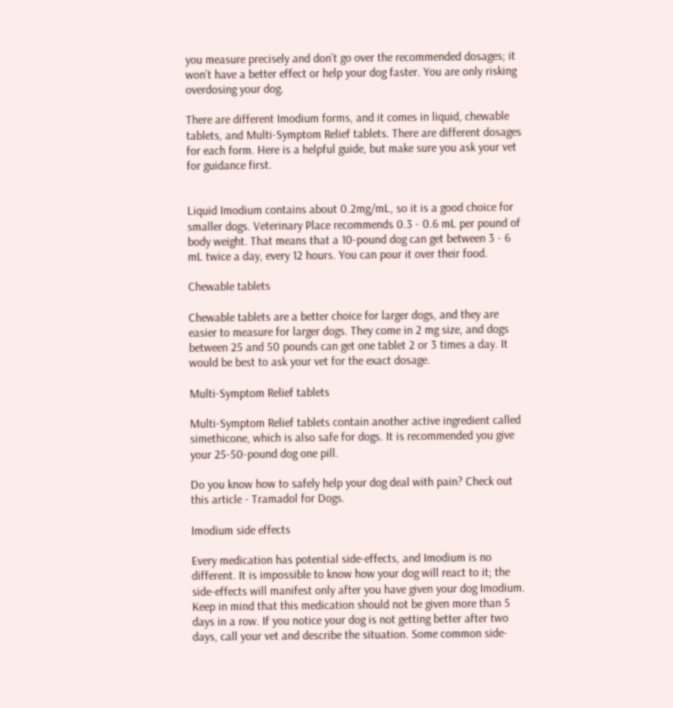you measure precisely and don’t go over the recommended dosages; it won’t have a better effect or help your dog faster. You are only risking overdosing your dog.

There are different Imodium forms, and it comes in liquid, chewable tablets, and Multi-Symptom Relief tablets. There are different dosages for each form. Here is a helpful guide, but make sure you ask your vet for guidance first.


Liquid Imodium contains about 0.2mg/mL, so it is a good choice for smaller dogs. Veterinary Place recommends 0.3 - 0.6 mL per pound of body weight. That means that a 10-pound dog can get between 3 - 6 mL twice a day, every 12 hours. You can pour it over their food.

Chewable tablets

Chewable tablets are a better choice for larger dogs, and they are easier to measure for larger dogs. They come in 2 mg size, and dogs between 25 and 50 pounds can get one tablet 2 or 3 times a day. It would be best to ask your vet for the exact dosage.

Multi-Symptom Relief tablets

Multi-Symptom Relief tablets contain another active ingredient called simethicone, which is also safe for dogs. It is recommended you give your 25-50-pound dog one pill.

Do you know how to safely help your dog deal with pain? Check out this article - Tramadol for Dogs.

Imodium side effects

Every medication has potential side-effects, and Imodium is no different. It is impossible to know how your dog will react to it; the side-effects will manifest only after you have given your dog Imodium. Keep in mind that this medication should not be given more than 5 days in a row. If you notice your dog is not getting better after two days, call your vet and describe the situation. Some common side-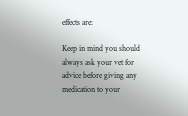effects are:

Keep in mind you should always ask your vet for advice before giving any medication to your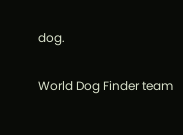dog.

World Dog Finder team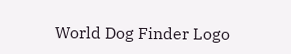World Dog Finder Logo